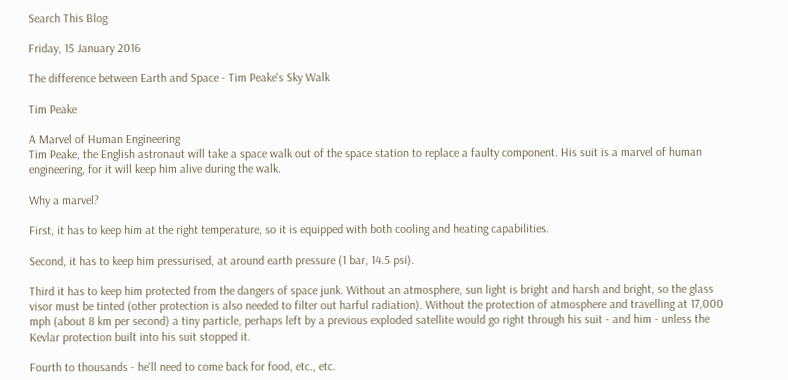Search This Blog

Friday, 15 January 2016

The difference between Earth and Space - Tim Peake's Sky Walk

Tim Peake

A Marvel of Human Engineering
Tim Peake, the English astronaut will take a space walk out of the space station to replace a faulty component. His suit is a marvel of human engineering, for it will keep him alive during the walk.

Why a marvel?

First, it has to keep him at the right temperature, so it is equipped with both cooling and heating capabilities.

Second, it has to keep him pressurised, at around earth pressure (1 bar, 14.5 psi).

Third it has to keep him protected from the dangers of space junk. Without an atmosphere, sun light is bright and harsh and bright, so the glass visor must be tinted (other protection is also needed to filter out harful radiation). Without the protection of atmosphere and travelling at 17,000 mph (about 8 km per second) a tiny particle, perhaps left by a previous exploded satellite would go right through his suit - and him - unless the Kevlar protection built into his suit stopped it.

Fourth to thousands - he'll need to come back for food, etc., etc.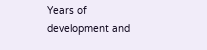Years of development and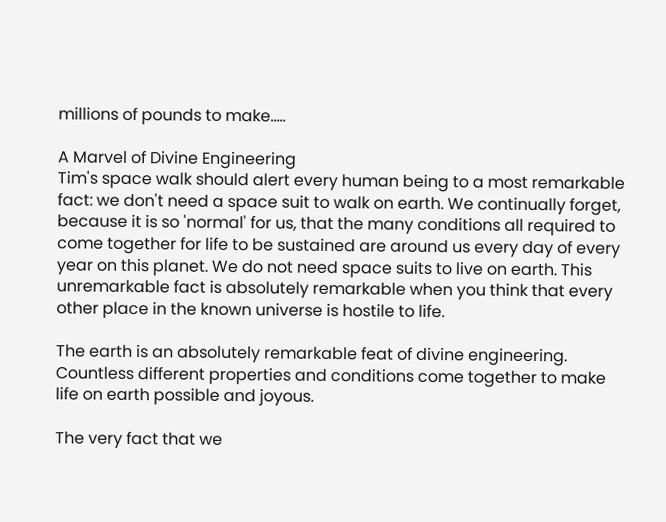millions of pounds to make.....

A Marvel of Divine Engineering
Tim's space walk should alert every human being to a most remarkable fact: we don't need a space suit to walk on earth. We continually forget, because it is so 'normal' for us, that the many conditions all required to come together for life to be sustained are around us every day of every year on this planet. We do not need space suits to live on earth. This unremarkable fact is absolutely remarkable when you think that every other place in the known universe is hostile to life.

The earth is an absolutely remarkable feat of divine engineering. Countless different properties and conditions come together to make life on earth possible and joyous.

The very fact that we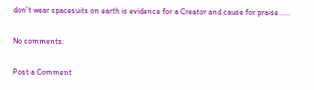don't wear spacesuits on earth is evidence for a Creator and cause for praise......

No comments:

Post a Comment